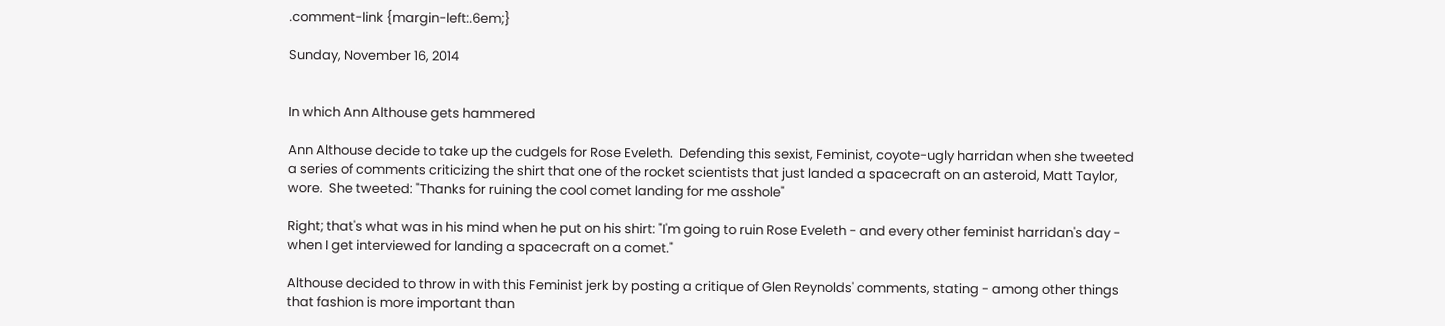.comment-link {margin-left:.6em;}

Sunday, November 16, 2014


In which Ann Althouse gets hammered

Ann Althouse decide to take up the cudgels for Rose Eveleth.  Defending this sexist, Feminist, coyote-ugly harridan when she tweeted a series of comments criticizing the shirt that one of the rocket scientists that just landed a spacecraft on an asteroid, Matt Taylor, wore.  She tweeted: "Thanks for ruining the cool comet landing for me asshole"

Right; that's what was in his mind when he put on his shirt: "I'm going to ruin Rose Eveleth - and every other feminist harridan's day - when I get interviewed for landing a spacecraft on a comet."

Althouse decided to throw in with this Feminist jerk by posting a critique of Glen Reynolds' comments, stating - among other things that fashion is more important than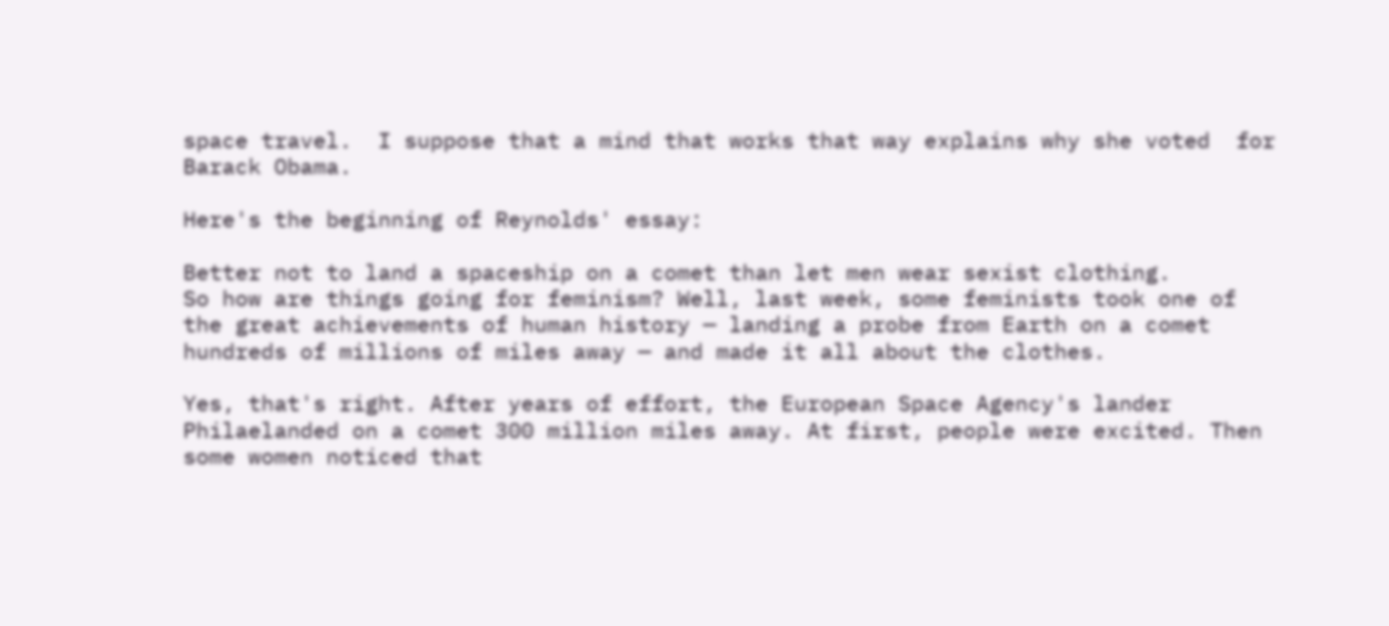space travel.  I suppose that a mind that works that way explains why she voted  for Barack Obama.

Here's the beginning of Reynolds' essay:

Better not to land a spaceship on a comet than let men wear sexist clothing.
So how are things going for feminism? Well, last week, some feminists took one of the great achievements of human history — landing a probe from Earth on a comet hundreds of millions of miles away — and made it all about the clothes.

Yes, that's right. After years of effort, the European Space Agency's lander Philaelanded on a comet 300 million miles away. At first, people were excited. Then some women noticed that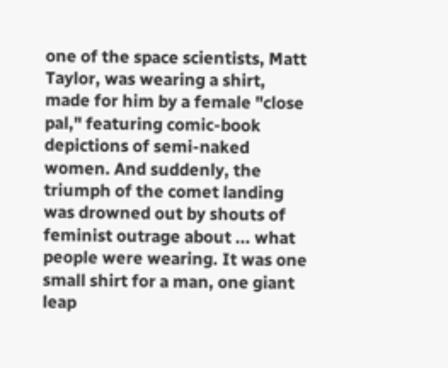one of the space scientists, Matt Taylor, was wearing a shirt, made for him by a female "close pal," featuring comic-book depictions of semi-naked women. And suddenly, the triumph of the comet landing was drowned out by shouts of feminist outrage about ... what people were wearing. It was one small shirt for a man, one giant leap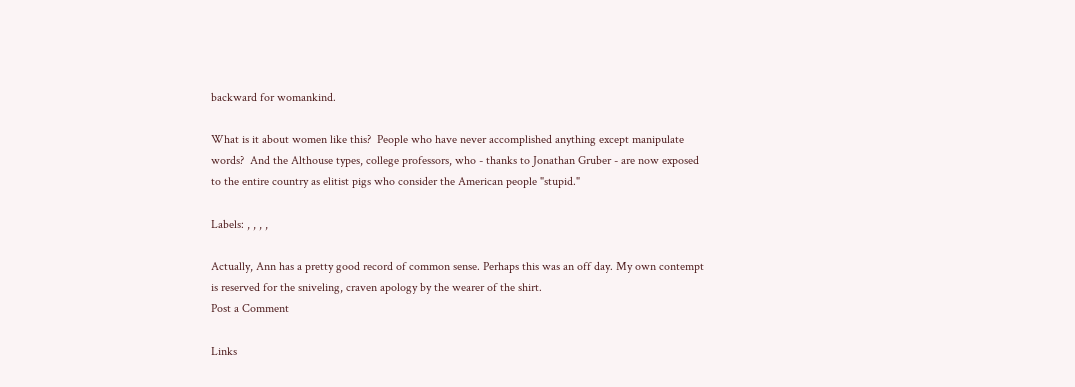backward for womankind.

What is it about women like this?  People who have never accomplished anything except manipulate words?  And the Althouse types, college professors, who - thanks to Jonathan Gruber - are now exposed to the entire country as elitist pigs who consider the American people "stupid."

Labels: , , , ,

Actually, Ann has a pretty good record of common sense. Perhaps this was an off day. My own contempt is reserved for the sniveling, craven apology by the wearer of the shirt.
Post a Comment

Links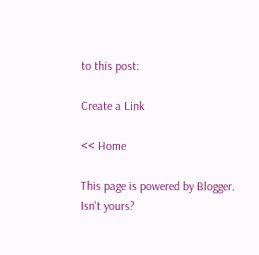to this post:

Create a Link

<< Home

This page is powered by Blogger. Isn't yours?